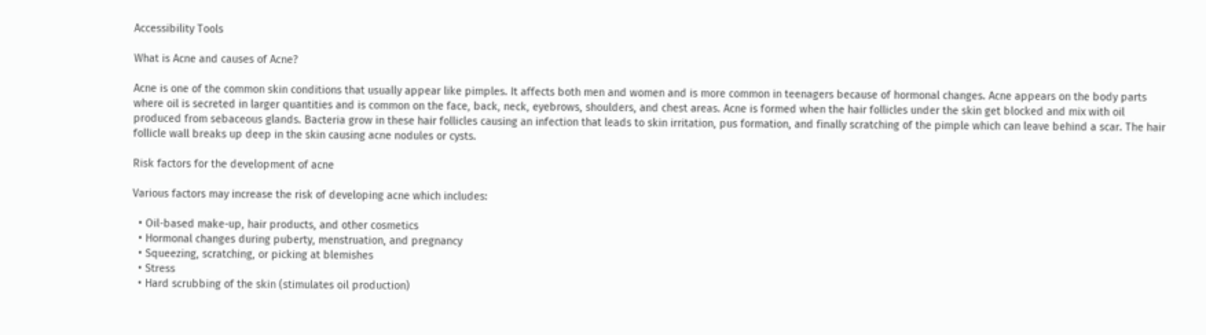Accessibility Tools

What is Acne and causes of Acne?

Acne is one of the common skin conditions that usually appear like pimples. It affects both men and women and is more common in teenagers because of hormonal changes. Acne appears on the body parts where oil is secreted in larger quantities and is common on the face, back, neck, eyebrows, shoulders, and chest areas. Acne is formed when the hair follicles under the skin get blocked and mix with oil produced from sebaceous glands. Bacteria grow in these hair follicles causing an infection that leads to skin irritation, pus formation, and finally scratching of the pimple which can leave behind a scar. The hair follicle wall breaks up deep in the skin causing acne nodules or cysts.

Risk factors for the development of acne

Various factors may increase the risk of developing acne which includes:

  • Oil-based make-up, hair products, and other cosmetics
  • Hormonal changes during puberty, menstruation, and pregnancy
  • Squeezing, scratching, or picking at blemishes
  • Stress
  • Hard scrubbing of the skin (stimulates oil production)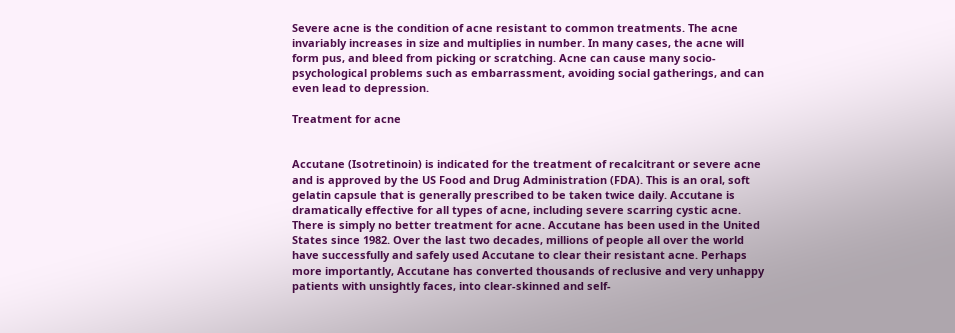Severe acne is the condition of acne resistant to common treatments. The acne invariably increases in size and multiplies in number. In many cases, the acne will form pus, and bleed from picking or scratching. Acne can cause many socio-psychological problems such as embarrassment, avoiding social gatherings, and can even lead to depression.

Treatment for acne


Accutane (Isotretinoin) is indicated for the treatment of recalcitrant or severe acne and is approved by the US Food and Drug Administration (FDA). This is an oral, soft gelatin capsule that is generally prescribed to be taken twice daily. Accutane is dramatically effective for all types of acne, including severe scarring cystic acne. There is simply no better treatment for acne. Accutane has been used in the United States since 1982. Over the last two decades, millions of people all over the world have successfully and safely used Accutane to clear their resistant acne. Perhaps more importantly, Accutane has converted thousands of reclusive and very unhappy patients with unsightly faces, into clear-skinned and self-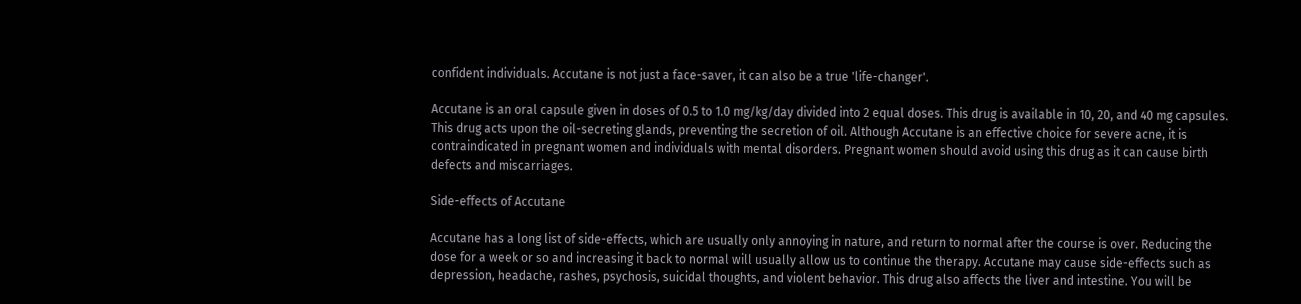confident individuals. Accutane is not just a face-saver, it can also be a true 'life-changer'.

Accutane is an oral capsule given in doses of 0.5 to 1.0 mg/kg/day divided into 2 equal doses. This drug is available in 10, 20, and 40 mg capsules. This drug acts upon the oil-secreting glands, preventing the secretion of oil. Although Accutane is an effective choice for severe acne, it is contraindicated in pregnant women and individuals with mental disorders. Pregnant women should avoid using this drug as it can cause birth defects and miscarriages.

Side-effects of Accutane

Accutane has a long list of side-effects, which are usually only annoying in nature, and return to normal after the course is over. Reducing the dose for a week or so and increasing it back to normal will usually allow us to continue the therapy. Accutane may cause side-effects such as depression, headache, rashes, psychosis, suicidal thoughts, and violent behavior. This drug also affects the liver and intestine. You will be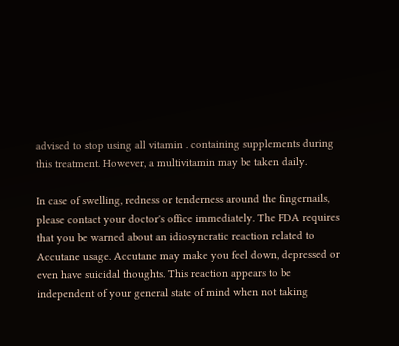advised to stop using all vitamin . containing supplements during this treatment. However, a multivitamin may be taken daily.

In case of swelling, redness or tenderness around the fingernails, please contact your doctor's office immediately. The FDA requires that you be warned about an idiosyncratic reaction related to Accutane usage. Accutane may make you feel down, depressed or even have suicidal thoughts. This reaction appears to be independent of your general state of mind when not taking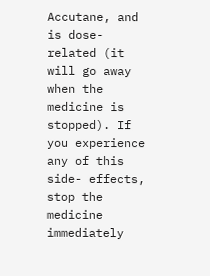Accutane, and is dose-related (it will go away when the medicine is stopped). If you experience any of this side- effects, stop the medicine immediately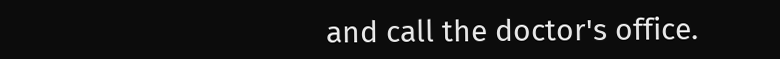and call the doctor's office.